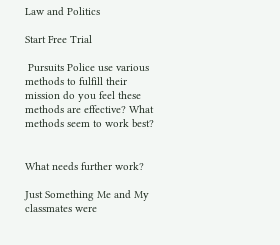Law and Politics

Start Free Trial

 Pursuits Police use various methods to fulfill their mission do you feel these methods are effective? What methods seem to work best?


What needs further work?

Just Something Me and My classmates were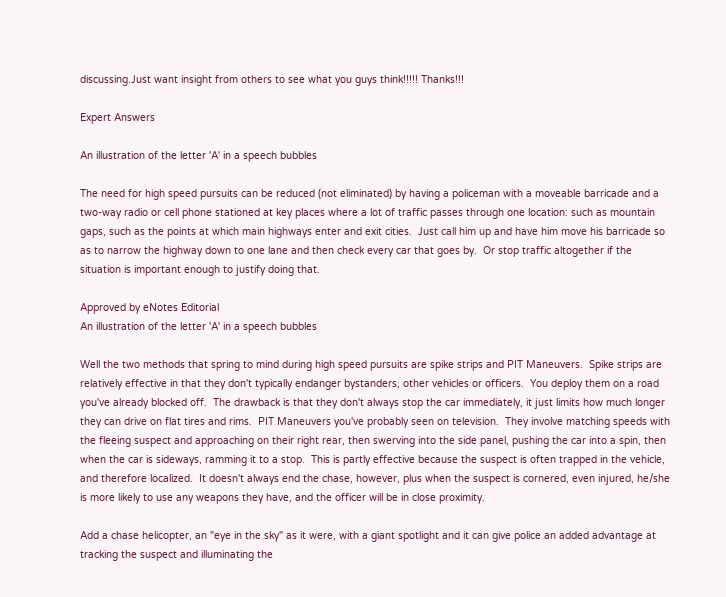discussing.Just want insight from others to see what you guys think!!!!! Thanks!!!

Expert Answers

An illustration of the letter 'A' in a speech bubbles

The need for high speed pursuits can be reduced (not eliminated) by having a policeman with a moveable barricade and a two-way radio or cell phone stationed at key places where a lot of traffic passes through one location: such as mountain gaps, such as the points at which main highways enter and exit cities.  Just call him up and have him move his barricade so as to narrow the highway down to one lane and then check every car that goes by.  Or stop traffic altogether if the situation is important enough to justify doing that.

Approved by eNotes Editorial
An illustration of the letter 'A' in a speech bubbles

Well the two methods that spring to mind during high speed pursuits are spike strips and PIT Maneuvers.  Spike strips are relatively effective in that they don't typically endanger bystanders, other vehicles or officers.  You deploy them on a road you've already blocked off.  The drawback is that they don't always stop the car immediately, it just limits how much longer they can drive on flat tires and rims.  PIT Maneuvers you've probably seen on television.  They involve matching speeds with the fleeing suspect and approaching on their right rear, then swerving into the side panel, pushing the car into a spin, then when the car is sideways, ramming it to a stop.  This is partly effective because the suspect is often trapped in the vehicle, and therefore localized.  It doesn't always end the chase, however, plus when the suspect is cornered, even injured, he/she is more likely to use any weapons they have, and the officer will be in close proximity.

Add a chase helicopter, an "eye in the sky" as it were, with a giant spotlight and it can give police an added advantage at tracking the suspect and illuminating the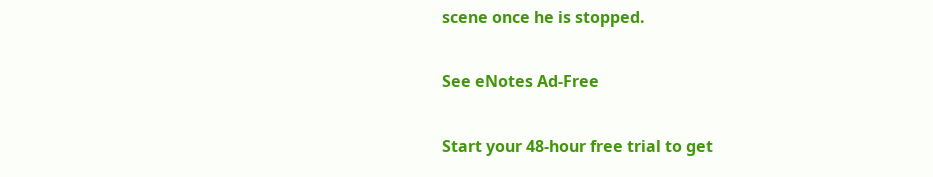scene once he is stopped.

See eNotes Ad-Free

Start your 48-hour free trial to get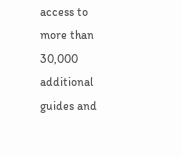access to more than 30,000 additional guides and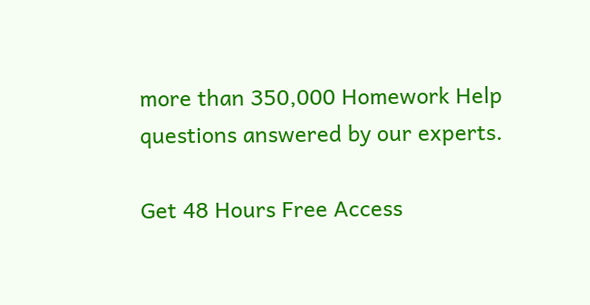more than 350,000 Homework Help questions answered by our experts.

Get 48 Hours Free Access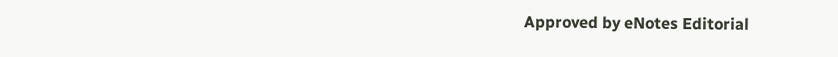Approved by eNotes Editorial